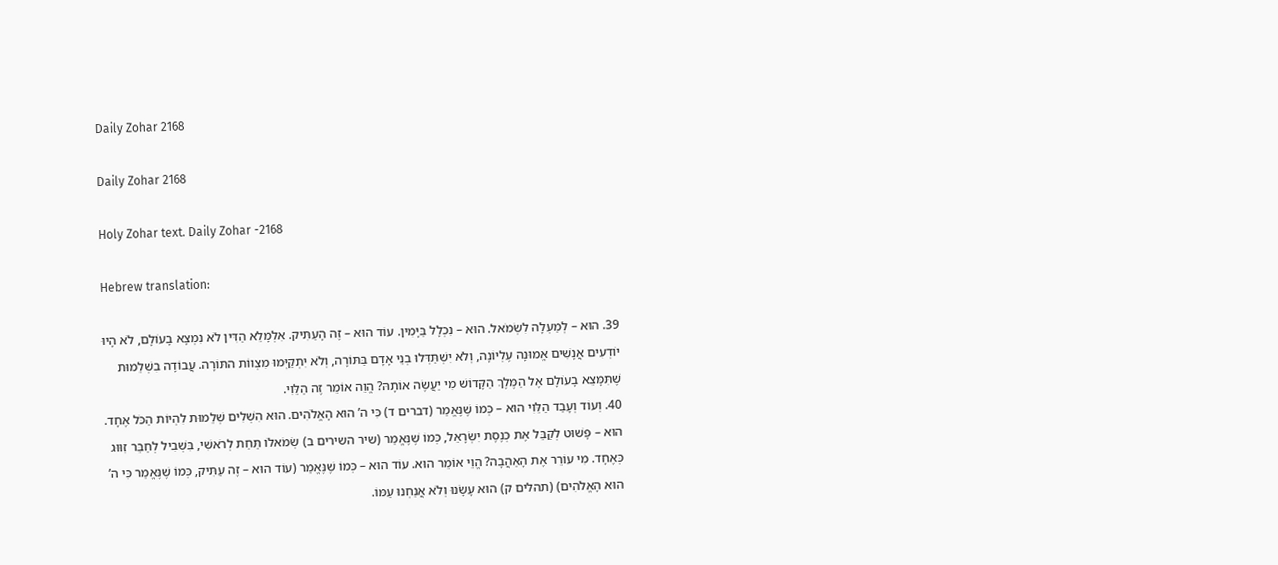Daily Zohar 2168

Daily Zohar 2168

Holy Zohar text. Daily Zohar -2168

Hebrew translation:

39. הוּא – לְמַעְלָה לִשְׂמֹאל. הוּא – נִכְלָל בַּיָּמִין. עוֹד הוּא – זֶה הָעַתִּיק. אִלְמָלֵא הַדִּין לֹא נִמְצָא בָעוֹלָם, לֹא הָיוּ יוֹדְעִים אֲנָשִׁים אֱמוּנָה עֶלְיוֹנָה, וְלֹא יִשְׁתַּדְּלוּ בְנֵי אָדָם בַּתּוֹרָה, וְלֹא יִתְקַיְּמוּ מִצְווֹת התּוֹרָה. עֲבוֹדָה בִשְׁלֵמוּת שֶׁתִּמָּצֵא בָעוֹלָם אֶל הַמֶּלֶךְ הַקָּדוֹשׁ מִי יַעֲשֶׂה אוֹתָהּ? הֱוֵה אוֹמֵר זֶה הַלֵּוִי.
40. וְעוֹד וְעָבַד הַלֵּוִי הוּא – כְּמוֹ שֶׁנֶּאֱמַר (דברים ד) כִּי ה’ הוּא הָאֱלֹהִים. הוּא הִשְׁלִים שְׁלֵמוּת לִהְיוֹת הַכֹּל אֶחָד. הוּא – פָּשׁוּט לְקַבֵּל אֶת כְּנֶסֶת יִשְׂרָאֵל, כְּמוֹ שֶׁנֶּאֱמַר (שיר השירים ב) שְׂמֹאלוֹ תַּחַת לְרֹאשִׁי, בִּשְׁבִיל לְחַבֵּר זִוּוּג כְּאֶחָד. מִי עוֹרֵר אֶת הָאַהֲבָה? הֱוֵי אוֹמֵר הוּא. עוֹד הוּא – כְּמוֹ שֶׁנֶּאֱמַר (עוֹד הוּא – זֶה עַתִּיק, כְּמוֹ שֶׁנֶּאֱמַר כִּי ה’ הוּא הָאֱלֹהִים) (תהלים ק) הוּא עָשָׂנוּ וְלֹא אֲנַחְנוּ עַמּוֹ.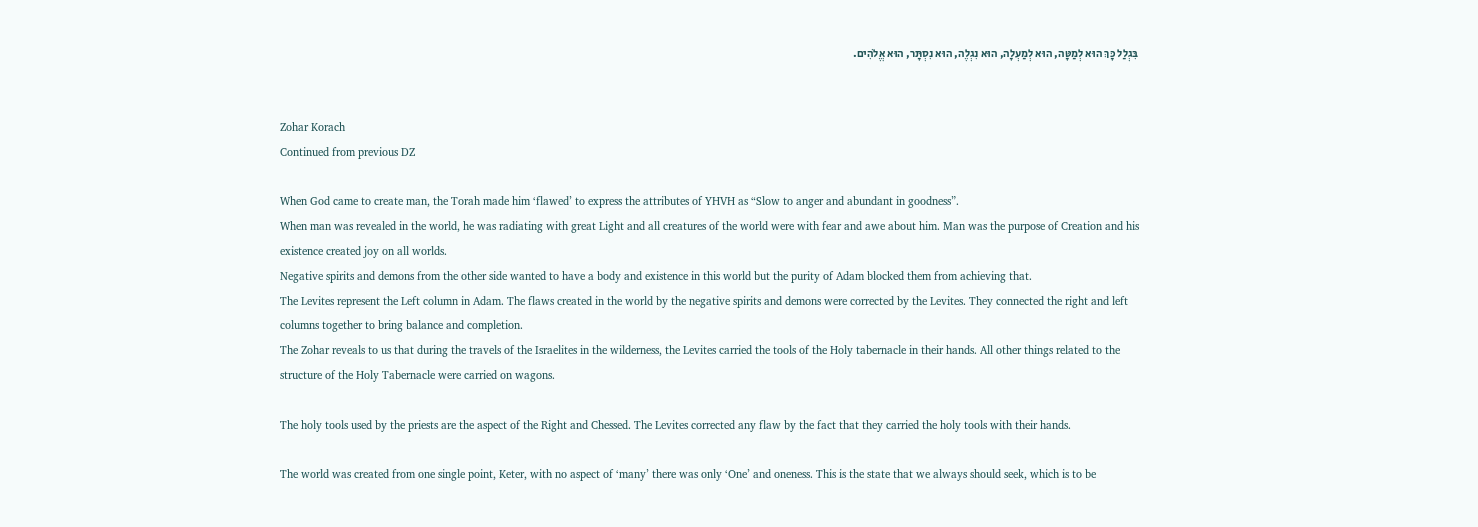בִּגְלַל כָּךְ הוּא לְמַטָּה, הוּא לְמַעְלָה, הוּא נִגְלֶה, הוּא נִסְתָּר, הוּא אֱלֹהִים.


Zohar Korach
Continued from previous DZ

When God came to create man, the Torah made him ‘flawed’ to express the attributes of YHVH as “Slow to anger and abundant in goodness”.
When man was revealed in the world, he was radiating with great Light and all creatures of the world were with fear and awe about him. Man was the purpose of Creation and his existence created joy on all worlds.
Negative spirits and demons from the other side wanted to have a body and existence in this world but the purity of Adam blocked them from achieving that.
The Levites represent the Left column in Adam. The flaws created in the world by the negative spirits and demons were corrected by the Levites. They connected the right and left columns together to bring balance and completion.
The Zohar reveals to us that during the travels of the Israelites in the wilderness, the Levites carried the tools of the Holy tabernacle in their hands. All other things related to the structure of the Holy Tabernacle were carried on wagons.

The holy tools used by the priests are the aspect of the Right and Chessed. The Levites corrected any flaw by the fact that they carried the holy tools with their hands.

The world was created from one single point, Keter, with no aspect of ‘many’ there was only ‘One’ and oneness. This is the state that we always should seek, which is to be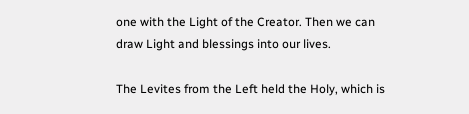one with the Light of the Creator. Then we can draw Light and blessings into our lives.

The Levites from the Left held the Holy, which is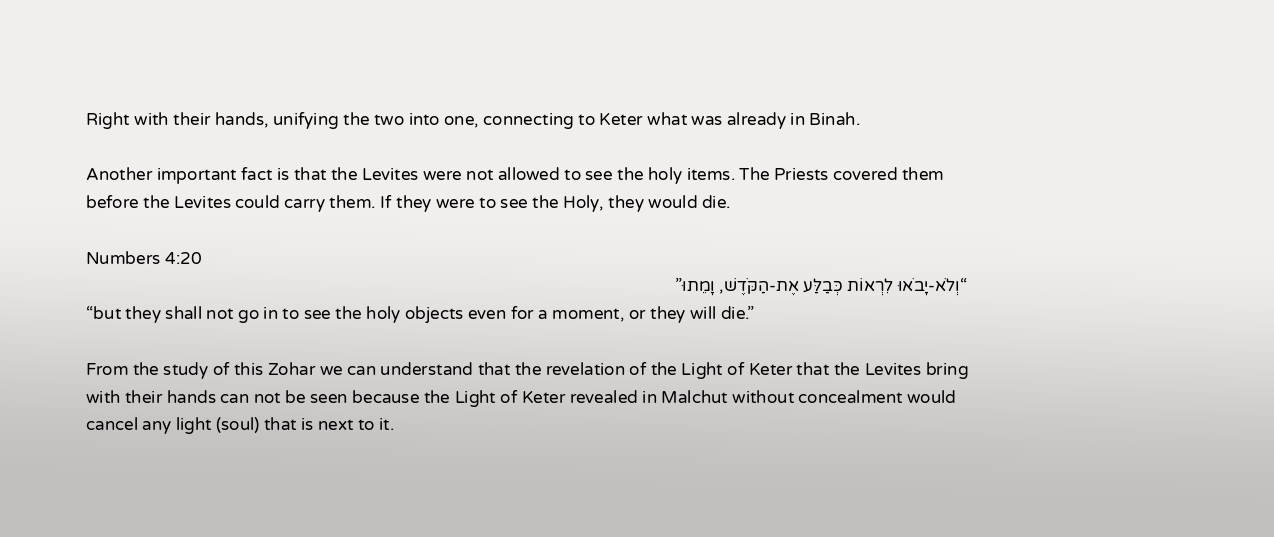Right with their hands, unifying the two into one, connecting to Keter what was already in Binah.

Another important fact is that the Levites were not allowed to see the holy items. The Priests covered them before the Levites could carry them. If they were to see the Holy, they would die.

Numbers 4:20
“וְלֹא-יָבֹאוּ לִרְאוֹת כְּבַלַּע אֶת-הַקֹּדֶשׁ, וָמֵתוּ”
“but they shall not go in to see the holy objects even for a moment, or they will die.”

From the study of this Zohar we can understand that the revelation of the Light of Keter that the Levites bring with their hands can not be seen because the Light of Keter revealed in Malchut without concealment would cancel any light (soul) that is next to it.